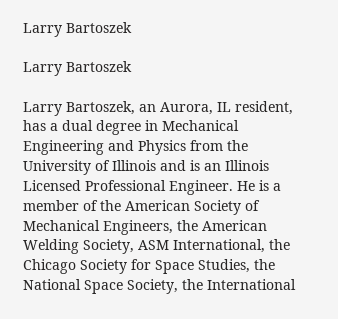Larry Bartoszek

Larry Bartoszek

Larry Bartoszek, an Aurora, IL resident, has a dual degree in Mechanical Engineering and Physics from the University of Illinois and is an Illinois Licensed Professional Engineer. He is a member of the American Society of Mechanical Engineers, the American Welding Society, ASM International, the Chicago Society for Space Studies, the National Space Society, the International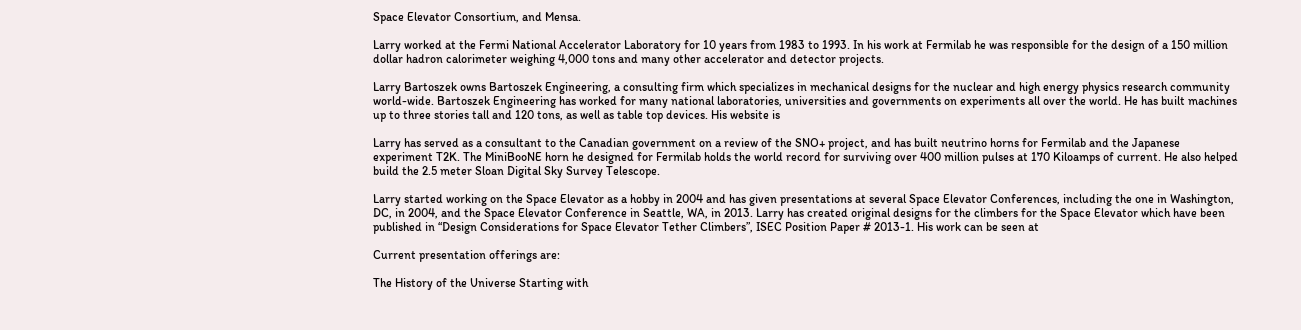Space Elevator Consortium, and Mensa.

Larry worked at the Fermi National Accelerator Laboratory for 10 years from 1983 to 1993. In his work at Fermilab he was responsible for the design of a 150 million dollar hadron calorimeter weighing 4,000 tons and many other accelerator and detector projects.

Larry Bartoszek owns Bartoszek Engineering, a consulting firm which specializes in mechanical designs for the nuclear and high energy physics research community world-wide. Bartoszek Engineering has worked for many national laboratories, universities and governments on experiments all over the world. He has built machines up to three stories tall and 120 tons, as well as table top devices. His website is

Larry has served as a consultant to the Canadian government on a review of the SNO+ project, and has built neutrino horns for Fermilab and the Japanese experiment T2K. The MiniBooNE horn he designed for Fermilab holds the world record for surviving over 400 million pulses at 170 Kiloamps of current. He also helped build the 2.5 meter Sloan Digital Sky Survey Telescope.

Larry started working on the Space Elevator as a hobby in 2004 and has given presentations at several Space Elevator Conferences, including the one in Washington, DC, in 2004, and the Space Elevator Conference in Seattle, WA, in 2013. Larry has created original designs for the climbers for the Space Elevator which have been published in “Design Considerations for Space Elevator Tether Climbers”, ISEC Position Paper # 2013-1. His work can be seen at

Current presentation offerings are:

The History of the Universe Starting with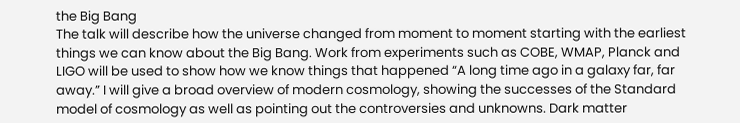the Big Bang
The talk will describe how the universe changed from moment to moment starting with the earliest things we can know about the Big Bang. Work from experiments such as COBE, WMAP, Planck and LIGO will be used to show how we know things that happened “A long time ago in a galaxy far, far away.” I will give a broad overview of modern cosmology, showing the successes of the Standard model of cosmology as well as pointing out the controversies and unknowns. Dark matter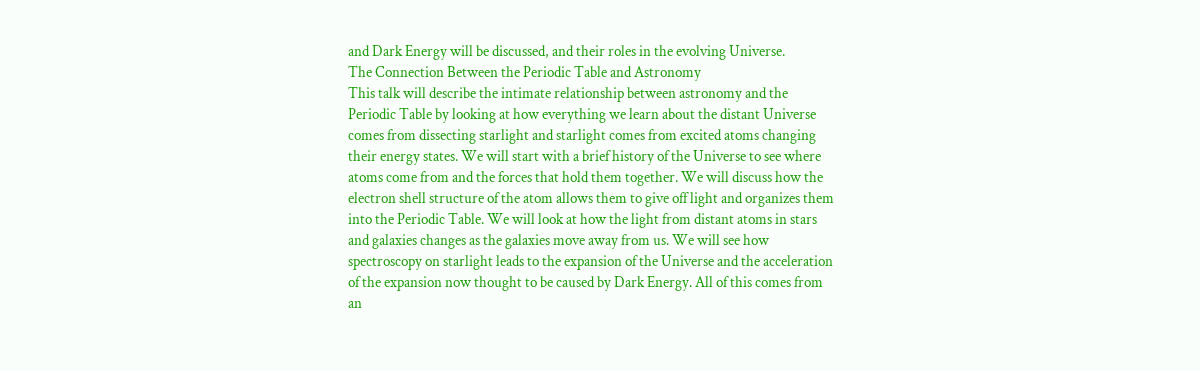and Dark Energy will be discussed, and their roles in the evolving Universe.
The Connection Between the Periodic Table and Astronomy
This talk will describe the intimate relationship between astronomy and the Periodic Table by looking at how everything we learn about the distant Universe comes from dissecting starlight and starlight comes from excited atoms changing their energy states. We will start with a brief history of the Universe to see where atoms come from and the forces that hold them together. We will discuss how the electron shell structure of the atom allows them to give off light and organizes them into the Periodic Table. We will look at how the light from distant atoms in stars and galaxies changes as the galaxies move away from us. We will see how spectroscopy on starlight leads to the expansion of the Universe and the acceleration of the expansion now thought to be caused by Dark Energy. All of this comes from an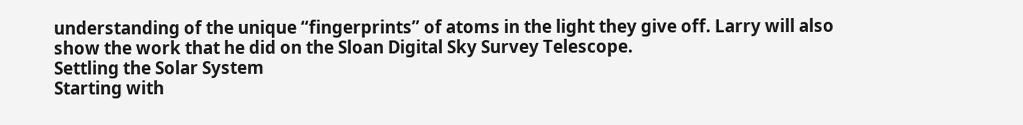understanding of the unique “fingerprints” of atoms in the light they give off. Larry will also show the work that he did on the Sloan Digital Sky Survey Telescope.
Settling the Solar System
Starting with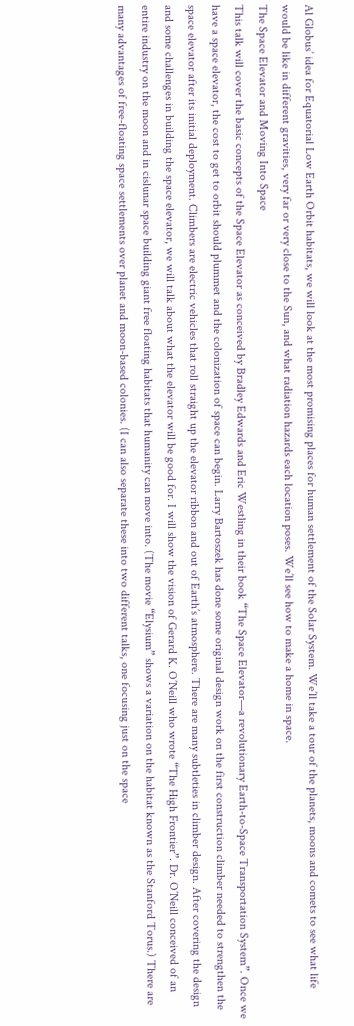Al Globus’ idea for Equatorial Low Earth Orbit habitats, we will look at the most promising places for human settlement of the Solar System. We’ll take a tour of the planets, moons and comets to see what life would be like in different gravities, very far or very close to the Sun, and what radiation hazards each location poses. We’ll see how to make a home in space.
The Space Elevator and Moving Into Space
This talk will cover the basic concepts of the Space Elevator as conceived by Bradley Edwards and Eric Westling in their book “The Space Elevator—a revolutionary Earth-to-Space Transportation System”. Once we have a space elevator, the cost to get to orbit should plummet and the colonization of space can begin. Larry Bartoszek has done some original design work on the first construction climber needed to strengthen the space elevator after its initial deployment. Climbers are electric vehicles that roll straight up the elevator ribbon and out of Earth’s atmosphere. There are many subtleties in climber design. After covering the design and some challenges in building the space elevator, we will talk about what the elevator will be good for. I will show the vision of Gerard K. O’Neill who wrote “The High Frontier”. Dr. O’Neill conceived of an entire industry on the moon and in cislunar space building giant free floating habitats that humanity can move into. (The movie “Elysium” shows a variation on the habitat known as the Stanford Torus.) There are many advantages of free-floating space settlements over planet and moon-based colonies. (I can also separate these into two different talks, one focusing just on the space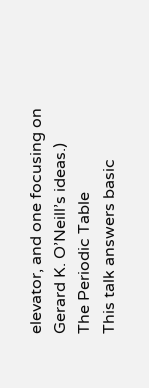elevator, and one focusing on Gerard K. O’Neill’s ideas.)
The Periodic Table
This talk answers basic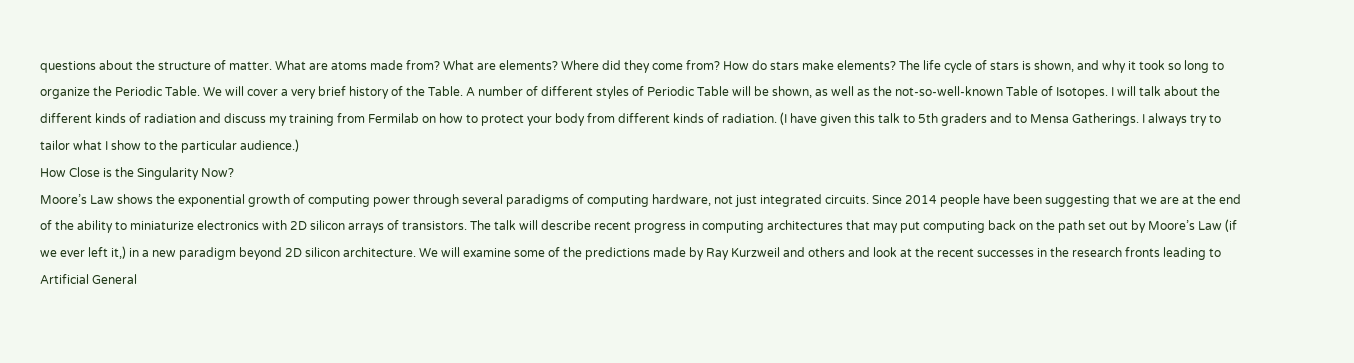questions about the structure of matter. What are atoms made from? What are elements? Where did they come from? How do stars make elements? The life cycle of stars is shown, and why it took so long to organize the Periodic Table. We will cover a very brief history of the Table. A number of different styles of Periodic Table will be shown, as well as the not-so-well-known Table of Isotopes. I will talk about the different kinds of radiation and discuss my training from Fermilab on how to protect your body from different kinds of radiation. (I have given this talk to 5th graders and to Mensa Gatherings. I always try to tailor what I show to the particular audience.)
How Close is the Singularity Now?
Moore’s Law shows the exponential growth of computing power through several paradigms of computing hardware, not just integrated circuits. Since 2014 people have been suggesting that we are at the end of the ability to miniaturize electronics with 2D silicon arrays of transistors. The talk will describe recent progress in computing architectures that may put computing back on the path set out by Moore’s Law (if we ever left it,) in a new paradigm beyond 2D silicon architecture. We will examine some of the predictions made by Ray Kurzweil and others and look at the recent successes in the research fronts leading to Artificial General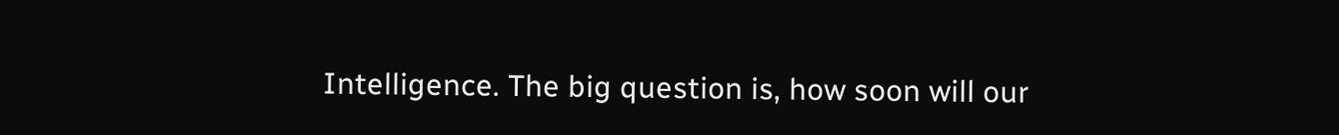Intelligence. The big question is, how soon will our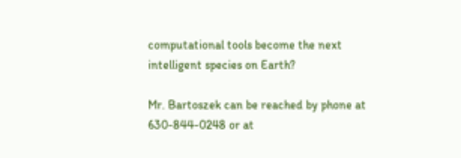computational tools become the next intelligent species on Earth?

Mr. Bartoszek can be reached by phone at 630-844-0248 or at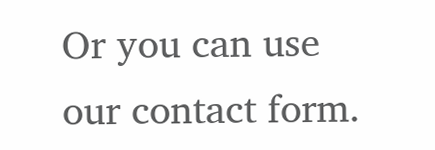Or you can use our contact form.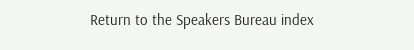Return to the Speakers Bureau index